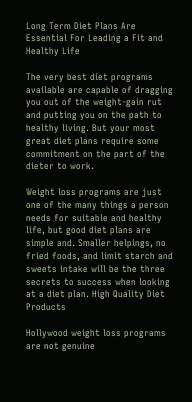Long Term Diet Plans Are Essential For Leading a Fit and Healthy Life

The very best diet programs available are capable of dragging you out of the weight-gain rut and putting you on the path to healthy living. But your most great diet plans require some commitment on the part of the dieter to work.

Weight loss programs are just one of the many things a person needs for suitable and healthy life, but good diet plans are simple and. Smaller helpings, no fried foods, and limit starch and sweets intake will be the three secrets to success when looking at a diet plan. High Quality Diet Products

Hollywood weight loss programs are not genuine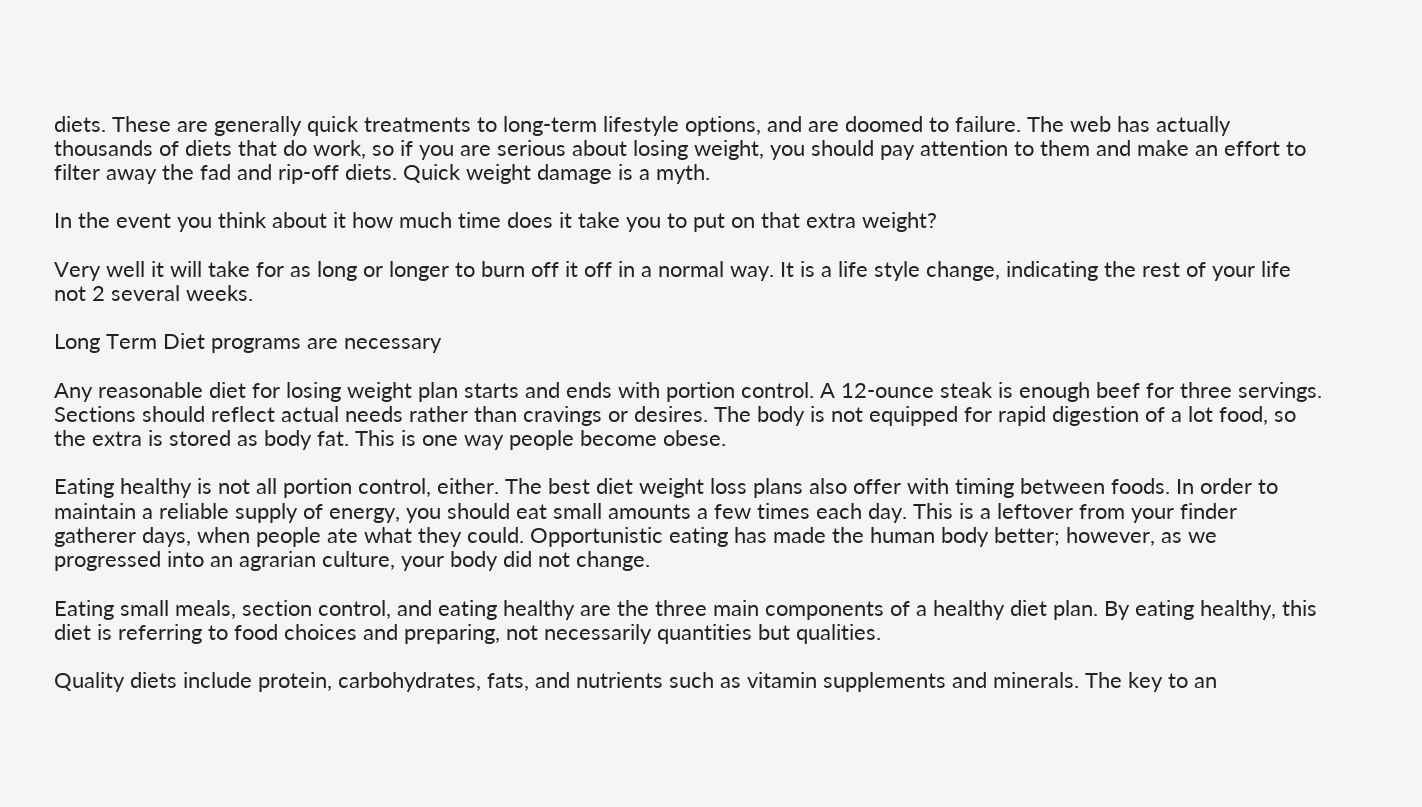diets. These are generally quick treatments to long-term lifestyle options, and are doomed to failure. The web has actually thousands of diets that do work, so if you are serious about losing weight, you should pay attention to them and make an effort to filter away the fad and rip-off diets. Quick weight damage is a myth.

In the event you think about it how much time does it take you to put on that extra weight?

Very well it will take for as long or longer to burn off it off in a normal way. It is a life style change, indicating the rest of your life not 2 several weeks.

Long Term Diet programs are necessary

Any reasonable diet for losing weight plan starts and ends with portion control. A 12-ounce steak is enough beef for three servings. Sections should reflect actual needs rather than cravings or desires. The body is not equipped for rapid digestion of a lot food, so the extra is stored as body fat. This is one way people become obese.

Eating healthy is not all portion control, either. The best diet weight loss plans also offer with timing between foods. In order to maintain a reliable supply of energy, you should eat small amounts a few times each day. This is a leftover from your finder gatherer days, when people ate what they could. Opportunistic eating has made the human body better; however, as we progressed into an agrarian culture, your body did not change.

Eating small meals, section control, and eating healthy are the three main components of a healthy diet plan. By eating healthy, this diet is referring to food choices and preparing, not necessarily quantities but qualities.

Quality diets include protein, carbohydrates, fats, and nutrients such as vitamin supplements and minerals. The key to an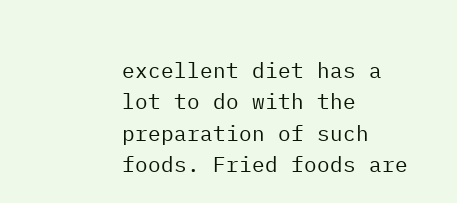excellent diet has a lot to do with the preparation of such foods. Fried foods are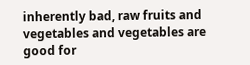inherently bad, raw fruits and vegetables and vegetables are good for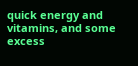quick energy and vitamins, and some excess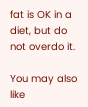fat is OK in a diet, but do not overdo it.

You may also like